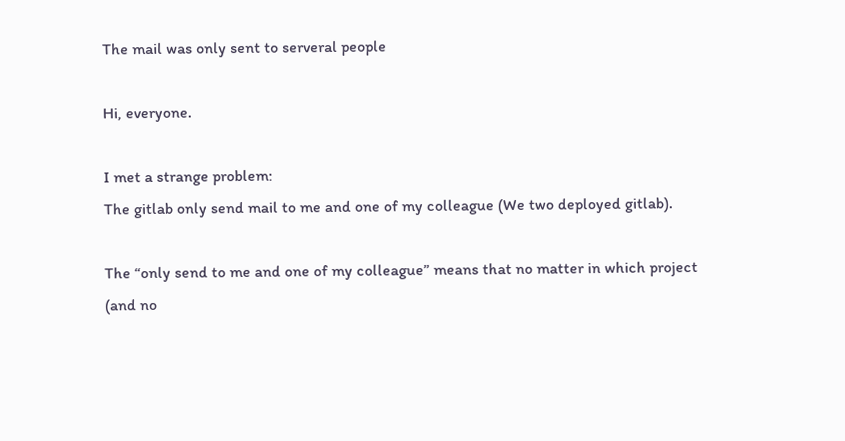The mail was only sent to serveral people

Hi, everyone.

I met a strange problem:
The gitlab only send mail to me and one of my colleague (We two deployed gitlab).

The “only send to me and one of my colleague” means that no matter in which project (and no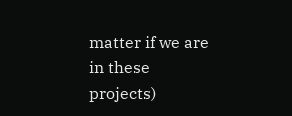matter if we are in these projects)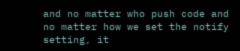and no matter who push code and no matter how we set the notify setting, it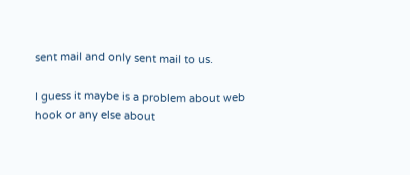sent mail and only sent mail to us.

I guess it maybe is a problem about web hook or any else about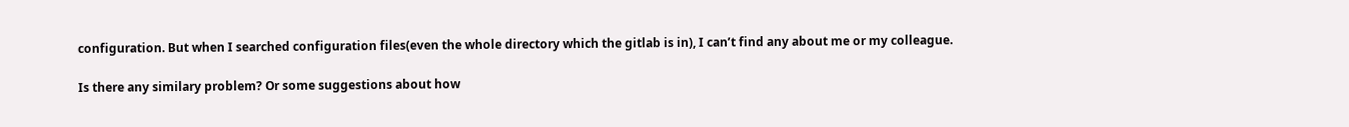configuration. But when I searched configuration files(even the whole directory which the gitlab is in), I can’t find any about me or my colleague.

Is there any similary problem? Or some suggestions about how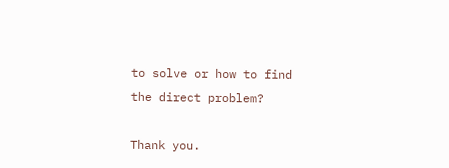to solve or how to find the direct problem?

Thank you.